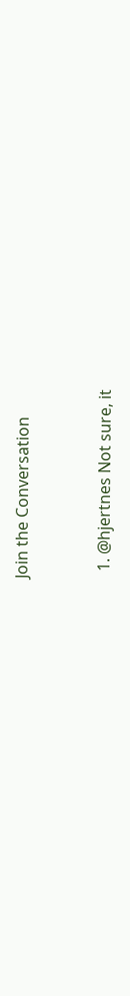Join the Conversation


  1. @hjertnes Not sure, it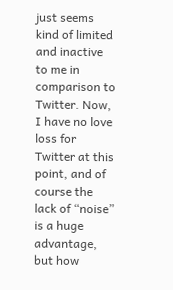just seems kind of limited and inactive to me in comparison to Twitter. Now, I have no love loss for Twitter at this point, and of course the lack of “noise” is a huge advantage, but how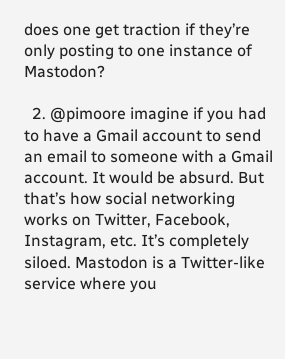does one get traction if they’re only posting to one instance of Mastodon?

  2. @pimoore imagine if you had to have a Gmail account to send an email to someone with a Gmail account. It would be absurd. But that’s how social networking works on Twitter, Facebook, Instagram, etc. It’s completely siloed. Mastodon is a Twitter-like service where you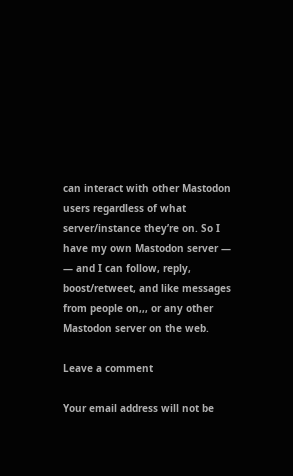can interact with other Mastodon users regardless of what server/instance they’re on. So I have my own Mastodon server — — and I can follow, reply, boost/retweet, and like messages from people on,,, or any other Mastodon server on the web.

Leave a comment

Your email address will not be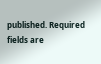published. Required fields are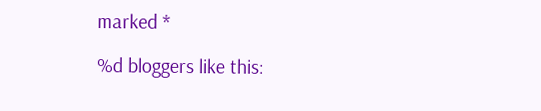marked *

%d bloggers like this: